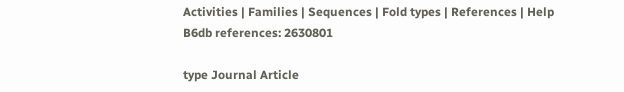Activities | Families | Sequences | Fold types | References | Help
B6db references: 2630801

type Journal Article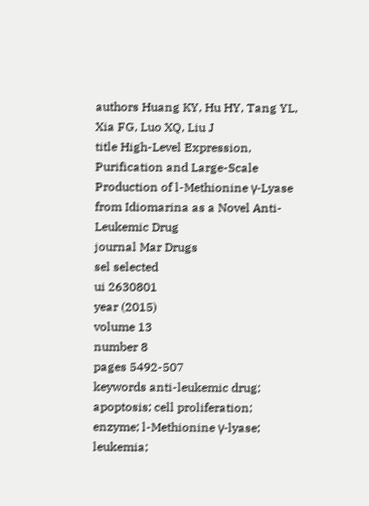authors Huang KY, Hu HY, Tang YL, Xia FG, Luo XQ, Liu J
title High-Level Expression, Purification and Large-Scale Production of l-Methionine γ-Lyase from Idiomarina as a Novel Anti-Leukemic Drug
journal Mar Drugs
sel selected
ui 2630801
year (2015)
volume 13
number 8
pages 5492-507
keywords anti-leukemic drug; apoptosis; cell proliferation; enzyme; l-Methionine γ-lyase; leukemia;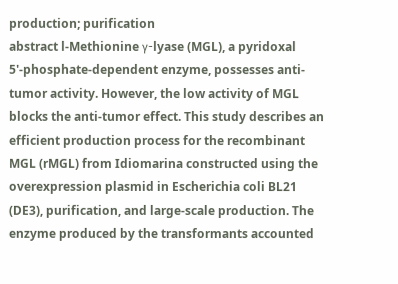production; purification
abstract l-Methionine γ-lyase (MGL), a pyridoxal 5'-phosphate-dependent enzyme, possesses anti-tumor activity. However, the low activity of MGL blocks the anti-tumor effect. This study describes an efficient production process for the recombinant MGL (rMGL) from Idiomarina constructed using the overexpression plasmid in Escherichia coli BL21 (DE3), purification, and large-scale production. The enzyme produced by the transformants accounted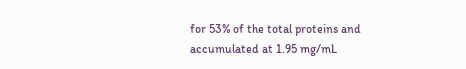for 53% of the total proteins and accumulated at 1.95 mg/mL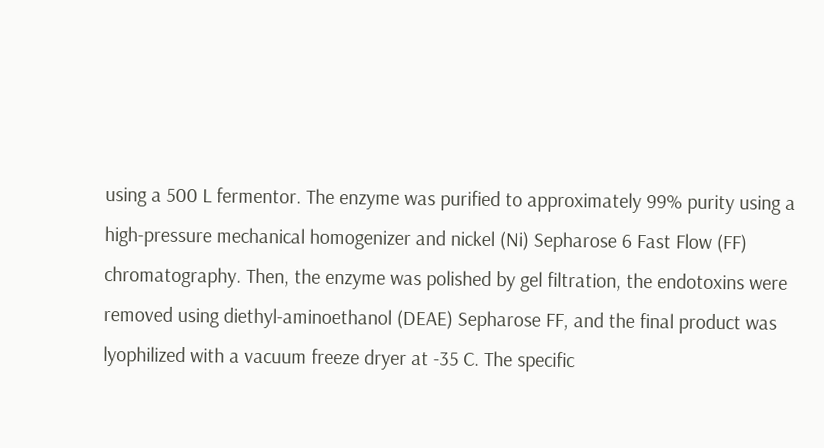using a 500 L fermentor. The enzyme was purified to approximately 99% purity using a high-pressure mechanical homogenizer and nickel (Ni) Sepharose 6 Fast Flow (FF) chromatography. Then, the enzyme was polished by gel filtration, the endotoxins were removed using diethyl-aminoethanol (DEAE) Sepharose FF, and the final product was lyophilized with a vacuum freeze dryer at -35 C. The specific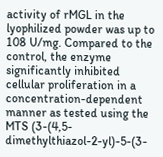activity of rMGL in the lyophilized powder was up to 108 U/mg. Compared to the control, the enzyme significantly inhibited cellular proliferation in a concentration-dependent manner as tested using the MTS (3-(4,5-dimethylthiazol-2-yl)-5-(3-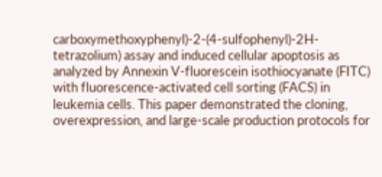carboxymethoxyphenyl)-2-(4-sulfophenyl)-2H-tetrazolium) assay and induced cellular apoptosis as analyzed by Annexin V-fluorescein isothiocyanate (FITC) with fluorescence-activated cell sorting (FACS) in leukemia cells. This paper demonstrated the cloning, overexpression, and large-scale production protocols for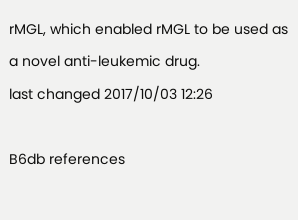rMGL, which enabled rMGL to be used as a novel anti-leukemic drug.
last changed 2017/10/03 12:26

B6db references